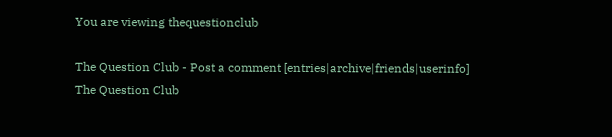You are viewing thequestionclub

The Question Club - Post a comment [entries|archive|friends|userinfo]
The Question Club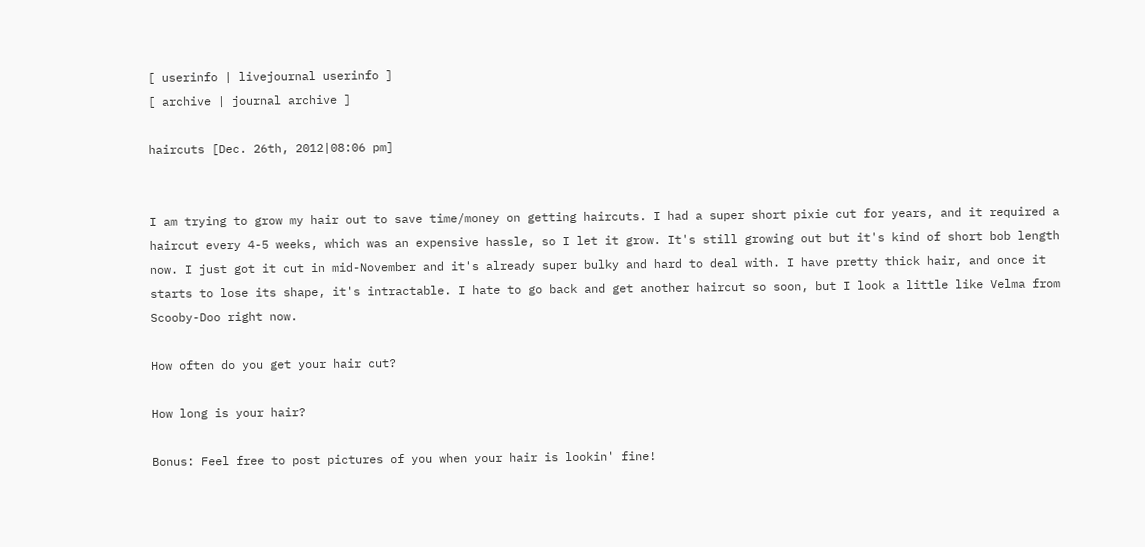[ userinfo | livejournal userinfo ]
[ archive | journal archive ]

haircuts [Dec. 26th, 2012|08:06 pm]


I am trying to grow my hair out to save time/money on getting haircuts. I had a super short pixie cut for years, and it required a haircut every 4-5 weeks, which was an expensive hassle, so I let it grow. It's still growing out but it's kind of short bob length now. I just got it cut in mid-November and it's already super bulky and hard to deal with. I have pretty thick hair, and once it starts to lose its shape, it's intractable. I hate to go back and get another haircut so soon, but I look a little like Velma from Scooby-Doo right now.

How often do you get your hair cut?

How long is your hair?

Bonus: Feel free to post pictures of you when your hair is lookin' fine!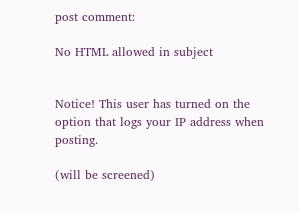post comment:

No HTML allowed in subject


Notice! This user has turned on the option that logs your IP address when posting.

(will be screened)